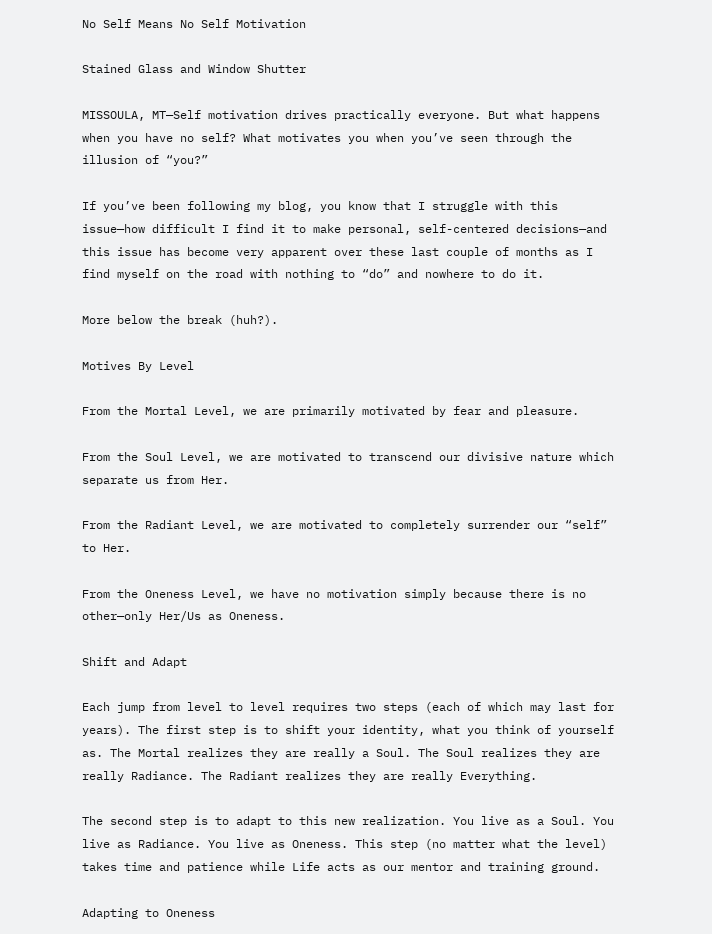No Self Means No Self Motivation

Stained Glass and Window Shutter

MISSOULA, MT—Self motivation drives practically everyone. But what happens when you have no self? What motivates you when you’ve seen through the illusion of “you?”

If you’ve been following my blog, you know that I struggle with this issue—how difficult I find it to make personal, self-centered decisions—and this issue has become very apparent over these last couple of months as I find myself on the road with nothing to “do” and nowhere to do it.

More below the break (huh?).

Motives By Level

From the Mortal Level, we are primarily motivated by fear and pleasure.

From the Soul Level, we are motivated to transcend our divisive nature which separate us from Her.

From the Radiant Level, we are motivated to completely surrender our “self” to Her.

From the Oneness Level, we have no motivation simply because there is no other—only Her/Us as Oneness.

Shift and Adapt

Each jump from level to level requires two steps (each of which may last for years). The first step is to shift your identity, what you think of yourself as. The Mortal realizes they are really a Soul. The Soul realizes they are really Radiance. The Radiant realizes they are really Everything.

The second step is to adapt to this new realization. You live as a Soul. You live as Radiance. You live as Oneness. This step (no matter what the level) takes time and patience while Life acts as our mentor and training ground.

Adapting to Oneness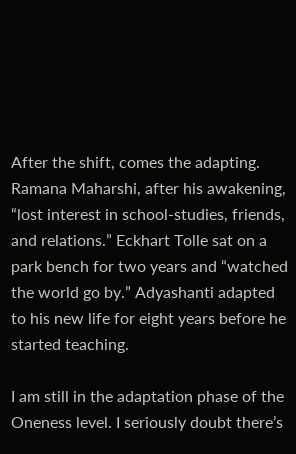After the shift, comes the adapting. Ramana Maharshi, after his awakening, “lost interest in school-studies, friends, and relations.” Eckhart Tolle sat on a park bench for two years and “watched the world go by.” Adyashanti adapted to his new life for eight years before he started teaching.

I am still in the adaptation phase of the Oneness level. I seriously doubt there’s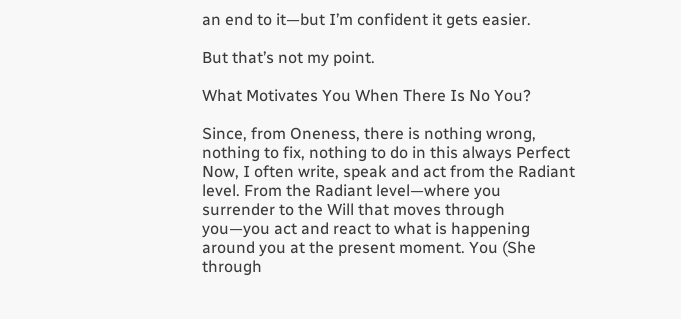an end to it—but I’m confident it gets easier.

But that’s not my point.

What Motivates You When There Is No You?

Since, from Oneness, there is nothing wrong, nothing to fix, nothing to do in this always Perfect Now, I often write, speak and act from the Radiant level. From the Radiant level—where you surrender to the Will that moves through you—you act and react to what is happening around you at the present moment. You (She through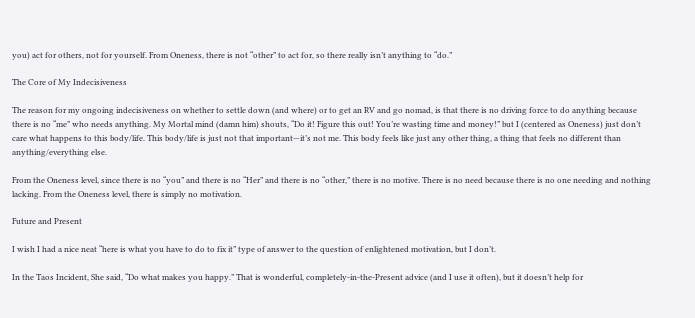you) act for others, not for yourself. From Oneness, there is not “other” to act for, so there really isn’t anything to “do.”

The Core of My Indecisiveness

The reason for my ongoing indecisiveness on whether to settle down (and where) or to get an RV and go nomad, is that there is no driving force to do anything because there is no “me” who needs anything. My Mortal mind (damn him) shouts, “Do it! Figure this out! You’re wasting time and money!” but I (centered as Oneness) just don’t care what happens to this body/life. This body/life is just not that important—it’s not me. This body feels like just any other thing, a thing that feels no different than anything/everything else.

From the Oneness level, since there is no “you” and there is no “Her” and there is no “other,” there is no motive. There is no need because there is no one needing and nothing lacking. From the Oneness level, there is simply no motivation.

Future and Present

I wish I had a nice neat “here is what you have to do to fix it” type of answer to the question of enlightened motivation, but I don’t.

In the Taos Incident, She said, “Do what makes you happy.” That is wonderful, completely-in-the-Present advice (and I use it often), but it doesn’t help for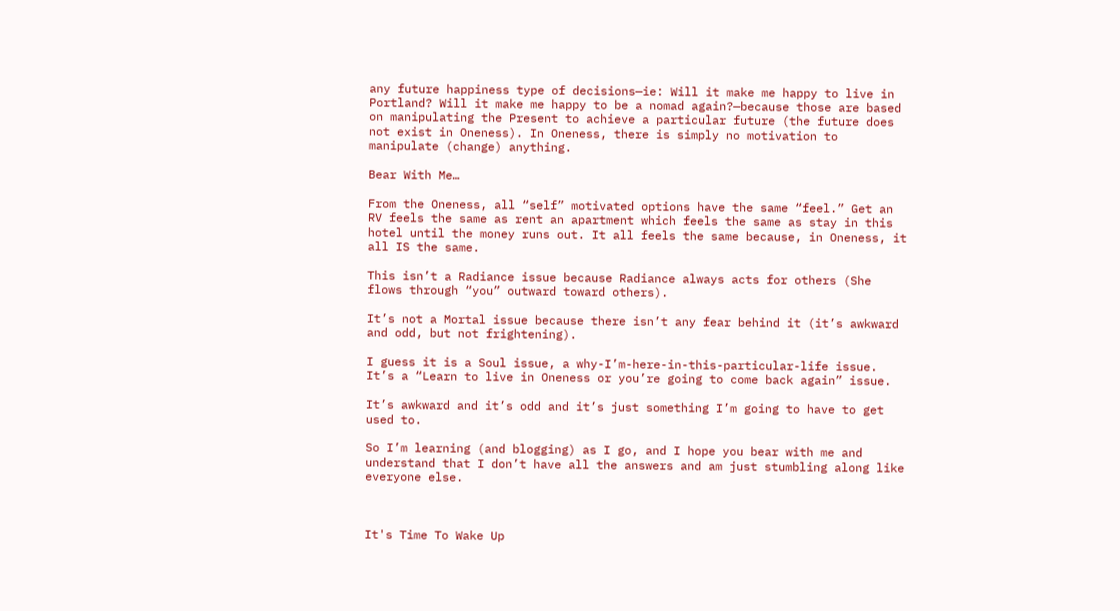any future happiness type of decisions—ie: Will it make me happy to live in Portland? Will it make me happy to be a nomad again?—because those are based on manipulating the Present to achieve a particular future (the future does not exist in Oneness). In Oneness, there is simply no motivation to manipulate (change) anything.

Bear With Me…

From the Oneness, all “self” motivated options have the same “feel.” Get an RV feels the same as rent an apartment which feels the same as stay in this hotel until the money runs out. It all feels the same because, in Oneness, it all IS the same.

This isn’t a Radiance issue because Radiance always acts for others (She flows through “you” outward toward others).

It’s not a Mortal issue because there isn’t any fear behind it (it’s awkward and odd, but not frightening).

I guess it is a Soul issue, a why-I’m-here-in-this-particular-life issue. It’s a “Learn to live in Oneness or you’re going to come back again” issue.

It’s awkward and it’s odd and it’s just something I’m going to have to get used to.

So I’m learning (and blogging) as I go, and I hope you bear with me and understand that I don’t have all the answers and am just stumbling along like everyone else.



It's Time To Wake Up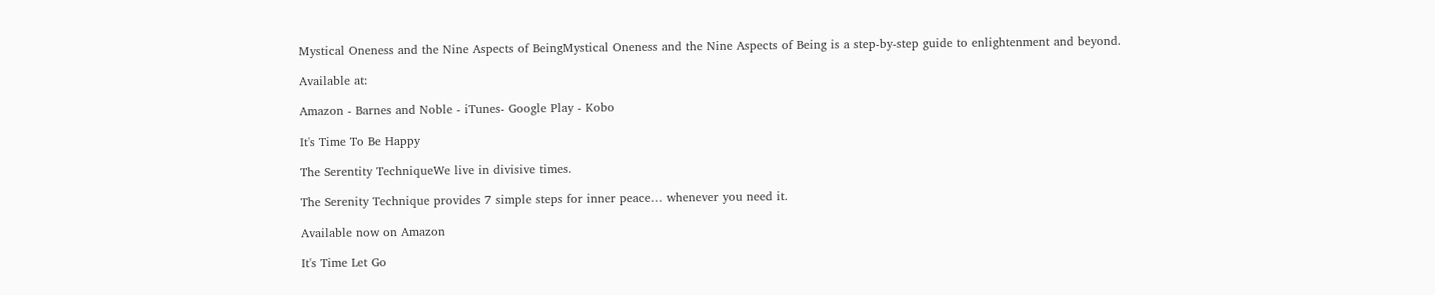Mystical Oneness and the Nine Aspects of BeingMystical Oneness and the Nine Aspects of Being is a step-by-step guide to enlightenment and beyond.

Available at:

Amazon - Barnes and Noble - iTunes- Google Play - Kobo

It's Time To Be Happy

The Serentity TechniqueWe live in divisive times.

The Serenity Technique provides 7 simple steps for inner peace… whenever you need it.

Available now on Amazon

It's Time Let Go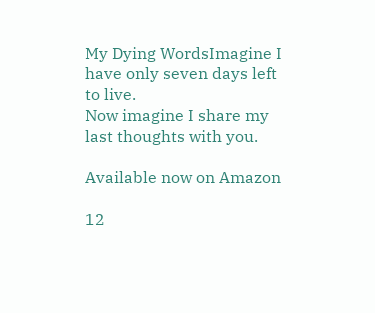My Dying WordsImagine I have only seven days left to live.
Now imagine I share my last thoughts with you.

Available now on Amazon

12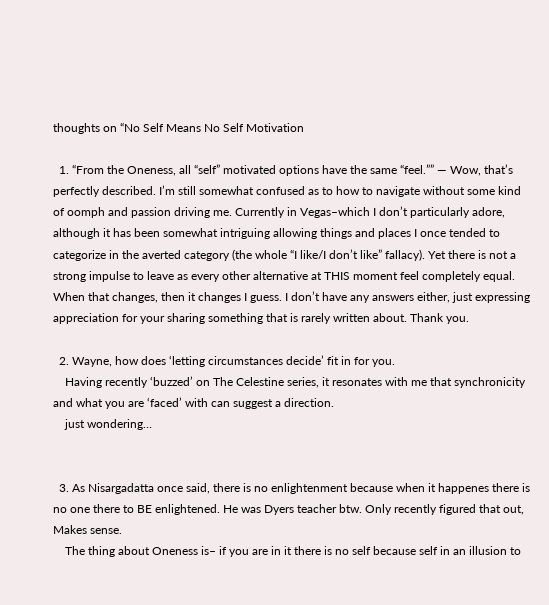thoughts on “No Self Means No Self Motivation

  1. “From the Oneness, all “self” motivated options have the same “feel.”” — Wow, that’s perfectly described. I’m still somewhat confused as to how to navigate without some kind of oomph and passion driving me. Currently in Vegas–which I don’t particularly adore, although it has been somewhat intriguing allowing things and places I once tended to categorize in the averted category (the whole “I like/I don’t like” fallacy). Yet there is not a strong impulse to leave as every other alternative at THIS moment feel completely equal. When that changes, then it changes I guess. I don’t have any answers either, just expressing appreciation for your sharing something that is rarely written about. Thank you.

  2. Wayne, how does ‘letting circumstances decide’ fit in for you.
    Having recently ‘buzzed’ on The Celestine series, it resonates with me that synchronicity and what you are ‘faced’ with can suggest a direction.
    just wondering…


  3. As Nisargadatta once said, there is no enlightenment because when it happenes there is no one there to BE enlightened. He was Dyers teacher btw. Only recently figured that out, Makes sense.
    The thing about Oneness is– if you are in it there is no self because self in an illusion to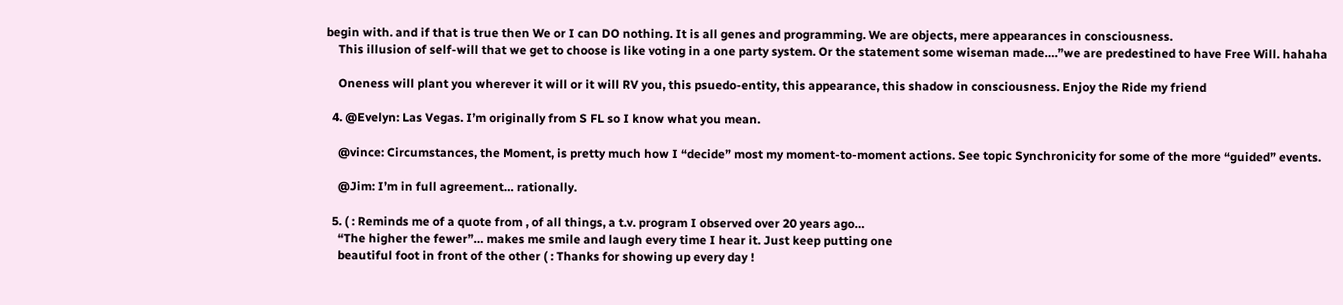begin with. and if that is true then We or I can DO nothing. It is all genes and programming. We are objects, mere appearances in consciousness.
    This illusion of self-will that we get to choose is like voting in a one party system. Or the statement some wiseman made….”we are predestined to have Free Will. hahaha

    Oneness will plant you wherever it will or it will RV you, this psuedo-entity, this appearance, this shadow in consciousness. Enjoy the Ride my friend

  4. @Evelyn: Las Vegas. I’m originally from S FL so I know what you mean.

    @vince: Circumstances, the Moment, is pretty much how I “decide” most my moment-to-moment actions. See topic Synchronicity for some of the more “guided” events.

    @Jim: I’m in full agreement… rationally.

  5. ( : Reminds me of a quote from , of all things, a t.v. program I observed over 20 years ago…
    “The higher the fewer”… makes me smile and laugh every time I hear it. Just keep putting one
    beautiful foot in front of the other ( : Thanks for showing up every day !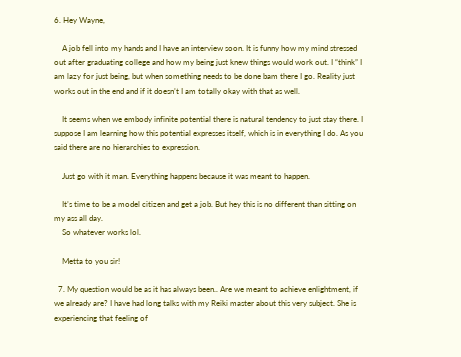6. Hey Wayne,

    A job fell into my hands and I have an interview soon. It is funny how my mind stressed out after graduating college and how my being just knew things would work out. I “think” I am lazy for just being, but when something needs to be done bam there I go. Reality just works out in the end and if it doesn’t I am totally okay with that as well.

    It seems when we embody infinite potential there is natural tendency to just stay there. I suppose I am learning how this potential expresses itself, which is in everything I do. As you said there are no hierarchies to expression.

    Just go with it man. Everything happens because it was meant to happen.

    It’s time to be a model citizen and get a job. But hey this is no different than sitting on my ass all day.
    So whatever works lol.

    Metta to you sir!

  7. My question would be as it has always been.. Are we meant to achieve enlightment, if we already are? I have had long talks with my Reiki master about this very subject. She is experiencing that feeling of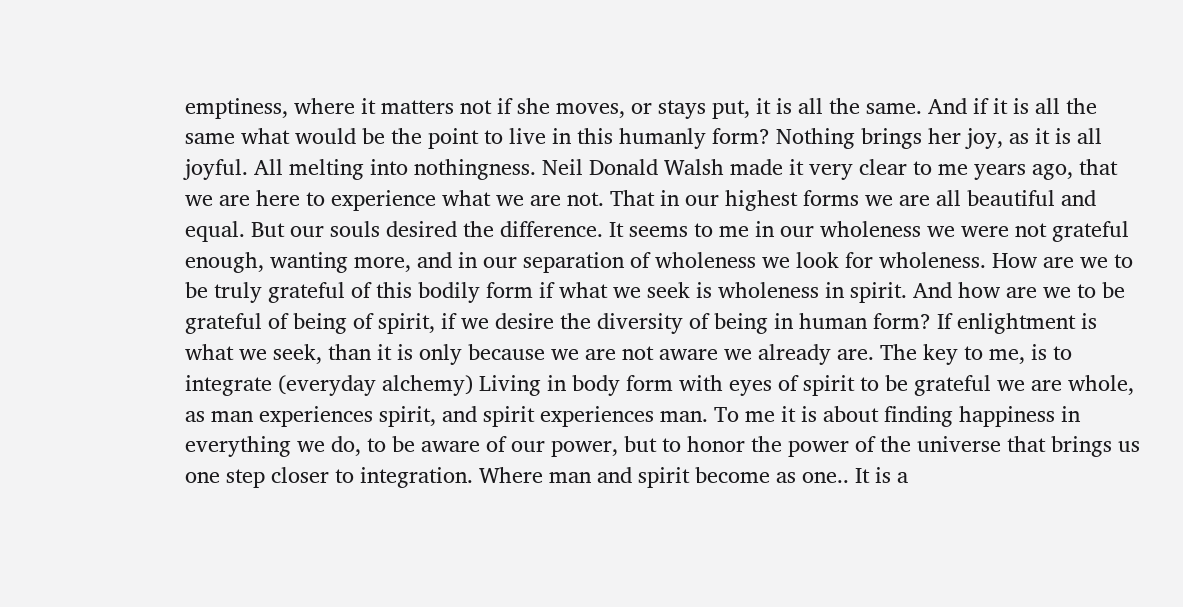emptiness, where it matters not if she moves, or stays put, it is all the same. And if it is all the same what would be the point to live in this humanly form? Nothing brings her joy, as it is all joyful. All melting into nothingness. Neil Donald Walsh made it very clear to me years ago, that we are here to experience what we are not. That in our highest forms we are all beautiful and equal. But our souls desired the difference. It seems to me in our wholeness we were not grateful enough, wanting more, and in our separation of wholeness we look for wholeness. How are we to be truly grateful of this bodily form if what we seek is wholeness in spirit. And how are we to be grateful of being of spirit, if we desire the diversity of being in human form? If enlightment is what we seek, than it is only because we are not aware we already are. The key to me, is to integrate (everyday alchemy) Living in body form with eyes of spirit to be grateful we are whole, as man experiences spirit, and spirit experiences man. To me it is about finding happiness in everything we do, to be aware of our power, but to honor the power of the universe that brings us one step closer to integration. Where man and spirit become as one.. It is a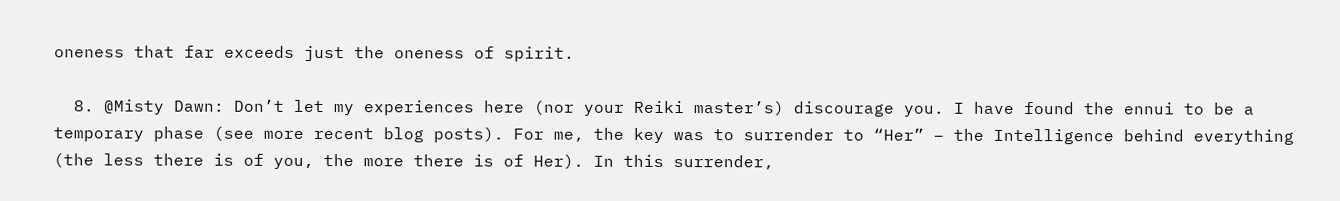oneness that far exceeds just the oneness of spirit.

  8. @Misty Dawn: Don’t let my experiences here (nor your Reiki master’s) discourage you. I have found the ennui to be a temporary phase (see more recent blog posts). For me, the key was to surrender to “Her” – the Intelligence behind everything (the less there is of you, the more there is of Her). In this surrender,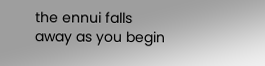the ennui falls away as you begin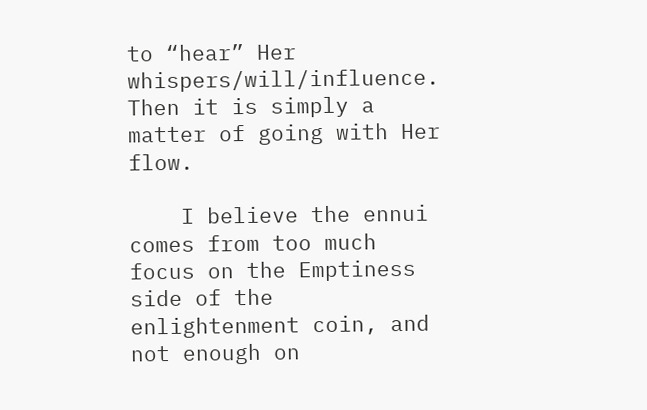to “hear” Her whispers/will/influence. Then it is simply a matter of going with Her flow.

    I believe the ennui comes from too much focus on the Emptiness side of the enlightenment coin, and not enough on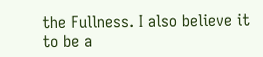the Fullness. I also believe it to be a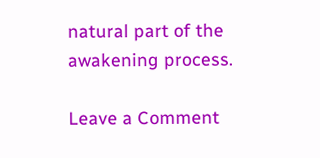natural part of the awakening process.

Leave a Comment